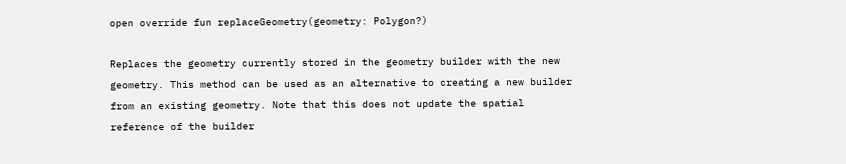open override fun replaceGeometry(geometry: Polygon?)

Replaces the geometry currently stored in the geometry builder with the new geometry. This method can be used as an alternative to creating a new builder from an existing geometry. Note that this does not update the spatial reference of the builder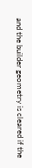and the builder geometry is cleared if the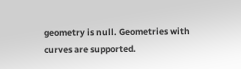geometry is null. Geometries with curves are supported.